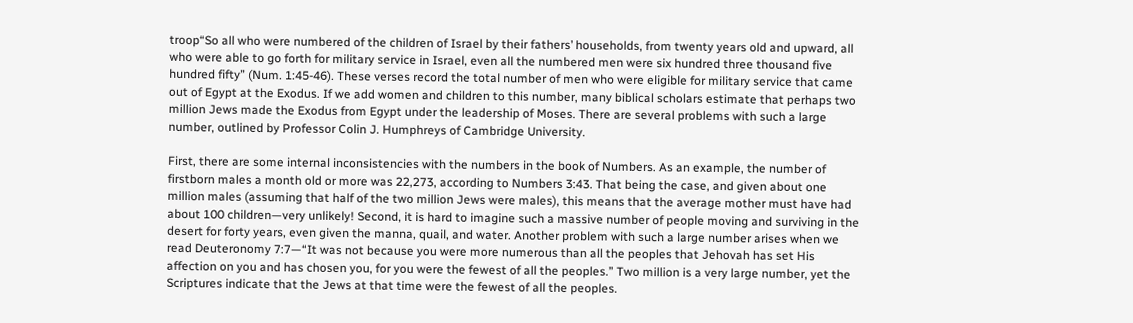troop“So all who were numbered of the children of Israel by their fathers’ households, from twenty years old and upward, all who were able to go forth for military service in Israel, even all the numbered men were six hundred three thousand five hundred fifty” (Num. 1:45-46). These verses record the total number of men who were eligible for military service that came out of Egypt at the Exodus. If we add women and children to this number, many biblical scholars estimate that perhaps two million Jews made the Exodus from Egypt under the leadership of Moses. There are several problems with such a large number, outlined by Professor Colin J. Humphreys of Cambridge University.

First, there are some internal inconsistencies with the numbers in the book of Numbers. As an example, the number of firstborn males a month old or more was 22,273, according to Numbers 3:43. That being the case, and given about one million males (assuming that half of the two million Jews were males), this means that the average mother must have had about 100 children—very unlikely! Second, it is hard to imagine such a massive number of people moving and surviving in the desert for forty years, even given the manna, quail, and water. Another problem with such a large number arises when we read Deuteronomy 7:7—“It was not because you were more numerous than all the peoples that Jehovah has set His affection on you and has chosen you, for you were the fewest of all the peoples.” Two million is a very large number, yet the Scriptures indicate that the Jews at that time were the fewest of all the peoples.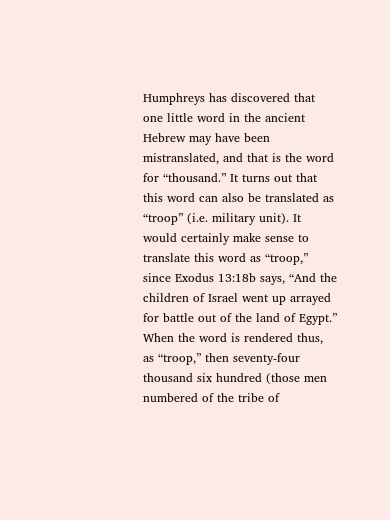Humphreys has discovered that one little word in the ancient Hebrew may have been mistranslated, and that is the word for “thousand.” It turns out that this word can also be translated as “troop” (i.e. military unit). It would certainly make sense to translate this word as “troop,” since Exodus 13:18b says, “And the children of Israel went up arrayed for battle out of the land of Egypt.” When the word is rendered thus, as “troop,” then seventy-four thousand six hundred (those men numbered of the tribe of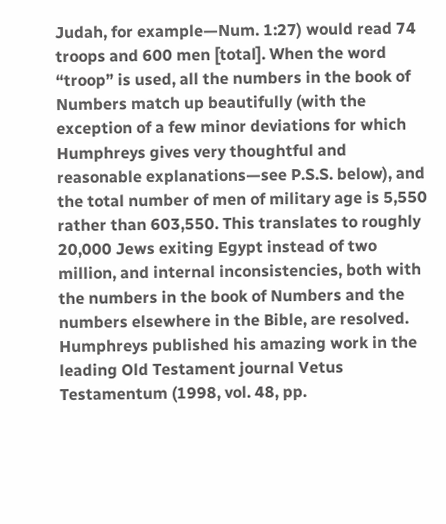Judah, for example—Num. 1:27) would read 74 troops and 600 men [total]. When the word “troop” is used, all the numbers in the book of Numbers match up beautifully (with the exception of a few minor deviations for which Humphreys gives very thoughtful and reasonable explanations—see P.S.S. below), and the total number of men of military age is 5,550 rather than 603,550. This translates to roughly 20,000 Jews exiting Egypt instead of two million, and internal inconsistencies, both with the numbers in the book of Numbers and the numbers elsewhere in the Bible, are resolved. Humphreys published his amazing work in the leading Old Testament journal Vetus Testamentum (1998, vol. 48, pp.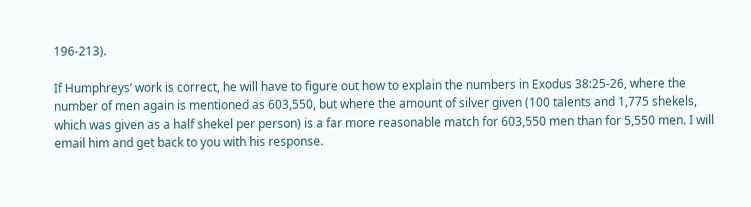196-213).

If Humphreys’ work is correct, he will have to figure out how to explain the numbers in Exodus 38:25-26, where the number of men again is mentioned as 603,550, but where the amount of silver given (100 talents and 1,775 shekels, which was given as a half shekel per person) is a far more reasonable match for 603,550 men than for 5,550 men. I will email him and get back to you with his response.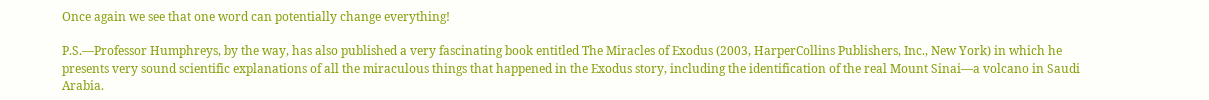Once again we see that one word can potentially change everything!

P.S.—Professor Humphreys, by the way, has also published a very fascinating book entitled The Miracles of Exodus (2003, HarperCollins Publishers, Inc., New York) in which he presents very sound scientific explanations of all the miraculous things that happened in the Exodus story, including the identification of the real Mount Sinai—a volcano in Saudi Arabia.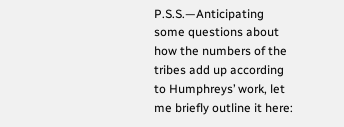P.S.S.—Anticipating some questions about how the numbers of the tribes add up according to Humphreys’ work, let me briefly outline it here: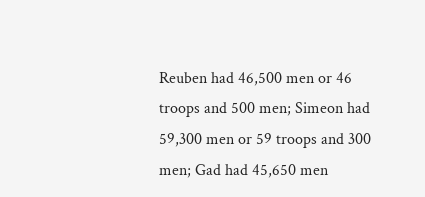Reuben had 46,500 men or 46 troops and 500 men; Simeon had 59,300 men or 59 troops and 300 men; Gad had 45,650 men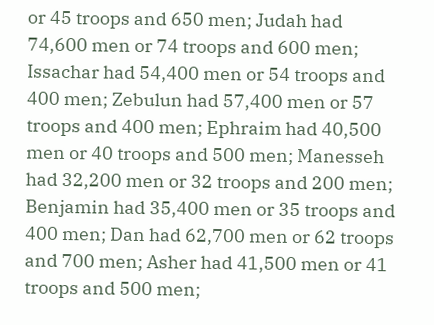or 45 troops and 650 men; Judah had 74,600 men or 74 troops and 600 men; Issachar had 54,400 men or 54 troops and 400 men; Zebulun had 57,400 men or 57 troops and 400 men; Ephraim had 40,500 men or 40 troops and 500 men; Manesseh had 32,200 men or 32 troops and 200 men; Benjamin had 35,400 men or 35 troops and 400 men; Dan had 62,700 men or 62 troops and 700 men; Asher had 41,500 men or 41 troops and 500 men;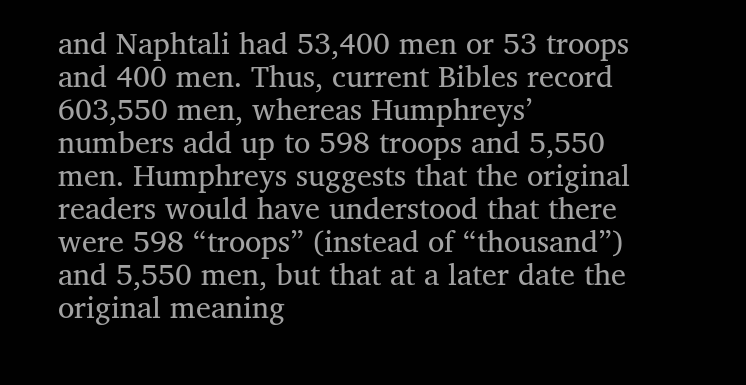and Naphtali had 53,400 men or 53 troops and 400 men. Thus, current Bibles record 603,550 men, whereas Humphreys’ numbers add up to 598 troops and 5,550 men. Humphreys suggests that the original readers would have understood that there were 598 “troops” (instead of “thousand”) and 5,550 men, but that at a later date the original meaning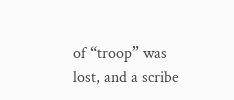of “troop” was lost, and a scribe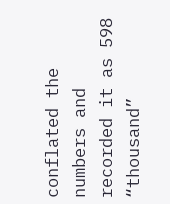conflated the numbers and recorded it as 598 “thousand”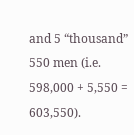and 5 “thousand” 550 men (i.e. 598,000 + 5,550 = 603,550).